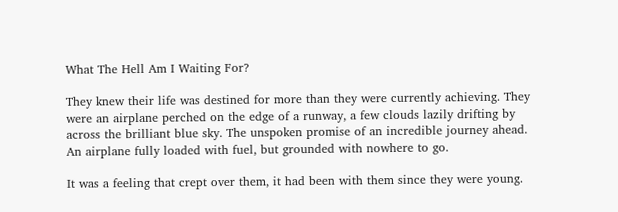What The Hell Am I Waiting For?

They knew their life was destined for more than they were currently achieving. They were an airplane perched on the edge of a runway, a few clouds lazily drifting by across the brilliant blue sky. The unspoken promise of an incredible journey ahead. An airplane fully loaded with fuel, but grounded with nowhere to go.

It was a feeling that crept over them, it had been with them since they were young.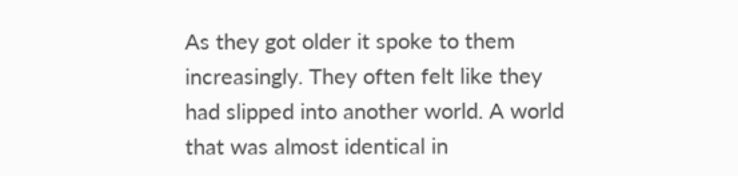As they got older it spoke to them increasingly. They often felt like they had slipped into another world. A world that was almost identical in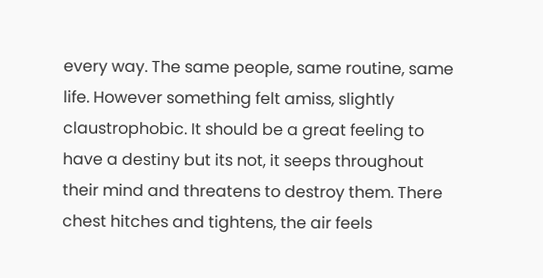every way. The same people, same routine, same life. However something felt amiss, slightly claustrophobic. It should be a great feeling to have a destiny but its not, it seeps throughout their mind and threatens to destroy them. There chest hitches and tightens, the air feels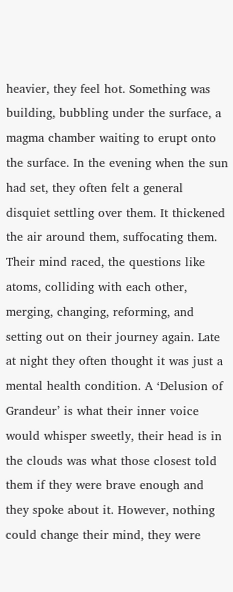heavier, they feel hot. Something was building, bubbling under the surface, a magma chamber waiting to erupt onto the surface. In the evening when the sun had set, they often felt a general disquiet settling over them. It thickened the air around them, suffocating them. Their mind raced, the questions like atoms, colliding with each other, merging, changing, reforming, and setting out on their journey again. Late at night they often thought it was just a mental health condition. A ‘Delusion of Grandeur’ is what their inner voice would whisper sweetly, their head is in the clouds was what those closest told them if they were brave enough and they spoke about it. However, nothing could change their mind, they were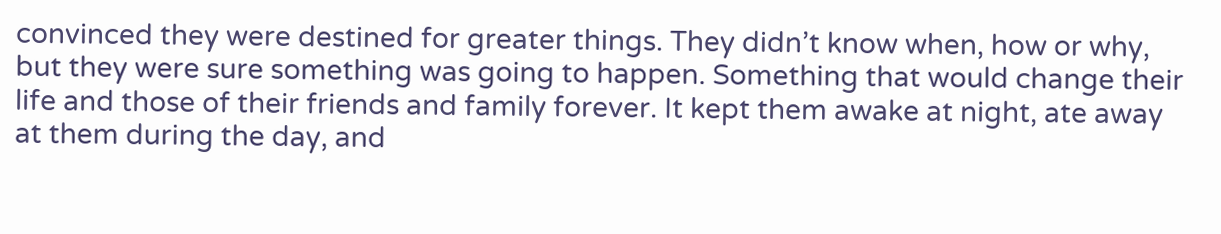convinced they were destined for greater things. They didn’t know when, how or why, but they were sure something was going to happen. Something that would change their life and those of their friends and family forever. It kept them awake at night, ate away at them during the day, and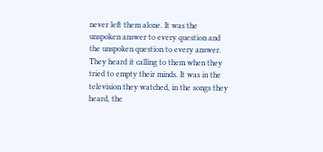never left them alone. It was the unspoken answer to every question and the unspoken question to every answer. They heard it calling to them when they tried to empty their minds. It was in the television they watched, in the songs they heard, the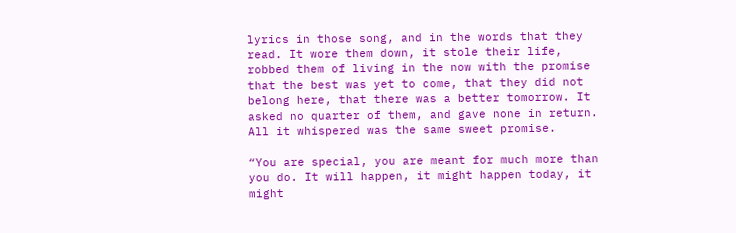lyrics in those song, and in the words that they read. It wore them down, it stole their life, robbed them of living in the now with the promise that the best was yet to come, that they did not belong here, that there was a better tomorrow. It asked no quarter of them, and gave none in return. All it whispered was the same sweet promise.

“You are special, you are meant for much more than you do. It will happen, it might happen today, it might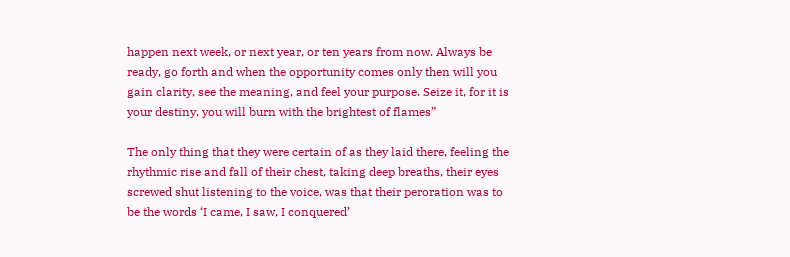happen next week, or next year, or ten years from now. Always be ready, go forth and when the opportunity comes only then will you gain clarity, see the meaning, and feel your purpose. Seize it, for it is your destiny, you will burn with the brightest of flames”

The only thing that they were certain of as they laid there, feeling the rhythmic rise and fall of their chest, taking deep breaths, their eyes screwed shut listening to the voice, was that their peroration was to be the words ‘I came, I saw, I conquered’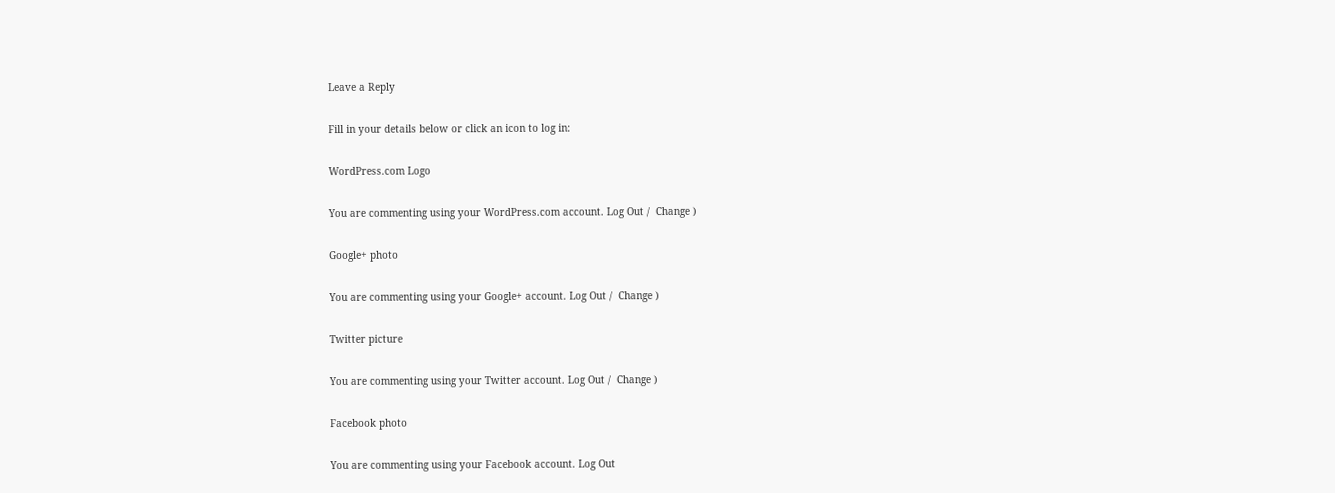Leave a Reply

Fill in your details below or click an icon to log in:

WordPress.com Logo

You are commenting using your WordPress.com account. Log Out /  Change )

Google+ photo

You are commenting using your Google+ account. Log Out /  Change )

Twitter picture

You are commenting using your Twitter account. Log Out /  Change )

Facebook photo

You are commenting using your Facebook account. Log Out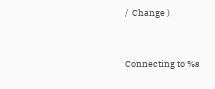/  Change )


Connecting to %s